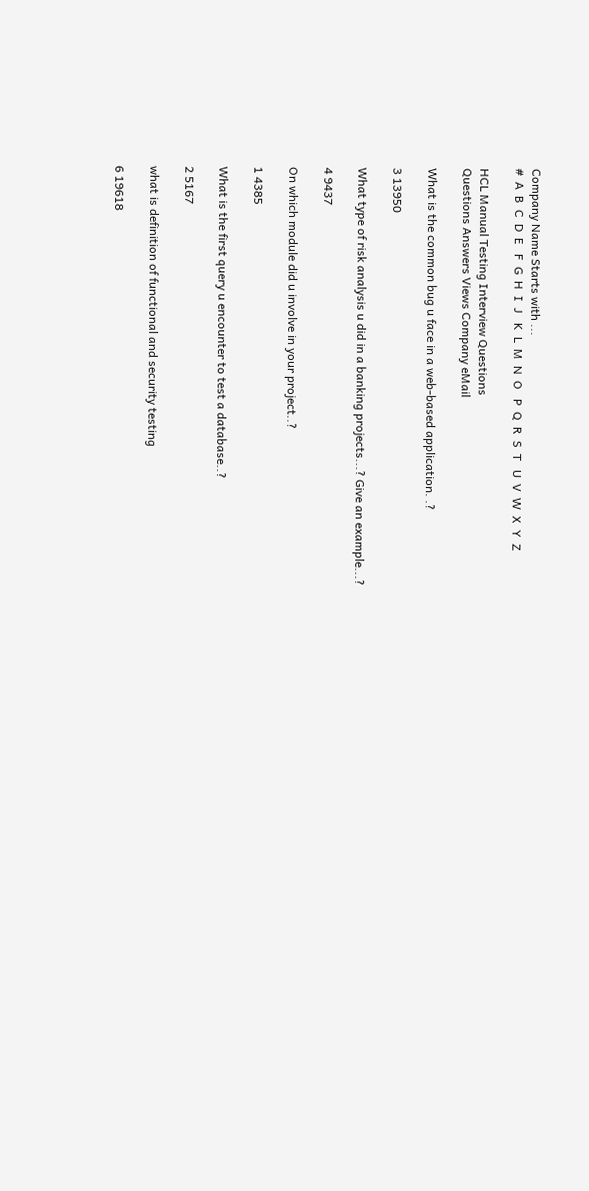Company Name Starts with ...
#  A  B  C  D  E   F  G  H  I  J   K  L  M  N  O   P  Q  R  S  T   U  V  W  X  Y  Z

HCL Manual Testing Interview Questions
Questions Answers Views Company eMail

What is the common bug u face in a web-based application. .?

3 13950

What type of risk analysis u did in a banking projects...? Give an example...?

4 9437

On which module did u involve in your project..?

1 4385

What is the first query u encounter to test a database..?

2 5167

what is definition of functional and security testing

6 19618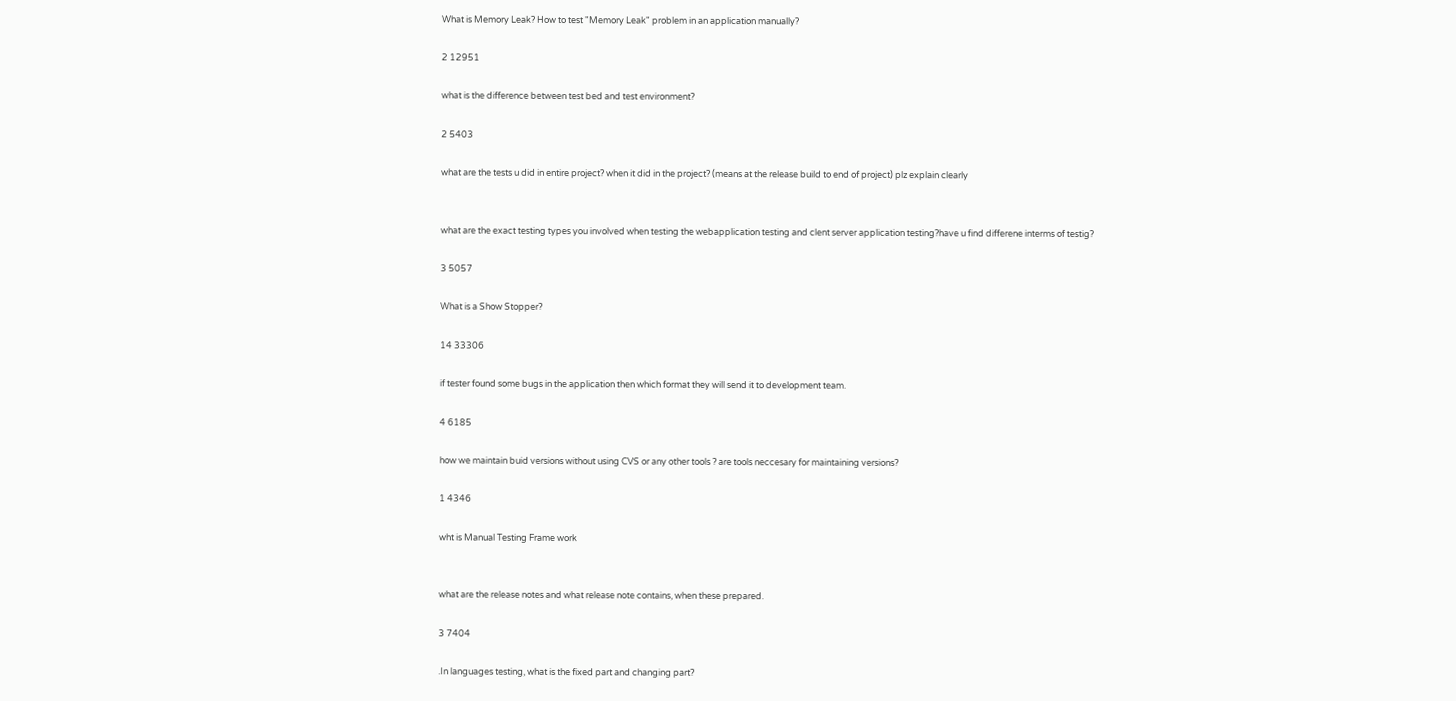What is Memory Leak? How to test "Memory Leak" problem in an application manually?

2 12951

what is the difference between test bed and test environment?

2 5403

what are the tests u did in entire project? when it did in the project? (means at the release build to end of project) plz explain clearly


what are the exact testing types you involved when testing the webapplication testing and clent server application testing?have u find differene interms of testig?

3 5057

What is a Show Stopper?

14 33306

if tester found some bugs in the application then which format they will send it to development team.

4 6185

how we maintain buid versions without using CVS or any other tools ? are tools neccesary for maintaining versions?

1 4346

wht is Manual Testing Frame work


what are the release notes and what release note contains, when these prepared.

3 7404

.In languages testing, what is the fixed part and changing part?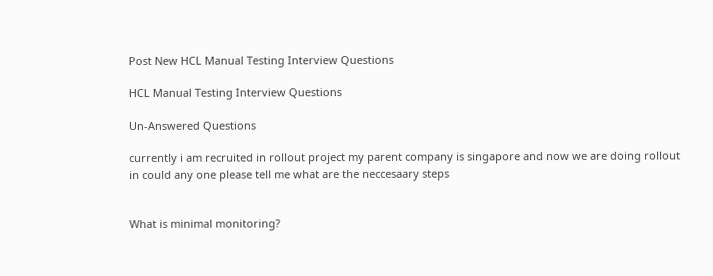Post New HCL Manual Testing Interview Questions

HCL Manual Testing Interview Questions

Un-Answered Questions

currently i am recruited in rollout project my parent company is singapore and now we are doing rollout in could any one please tell me what are the neccesaary steps


What is minimal monitoring?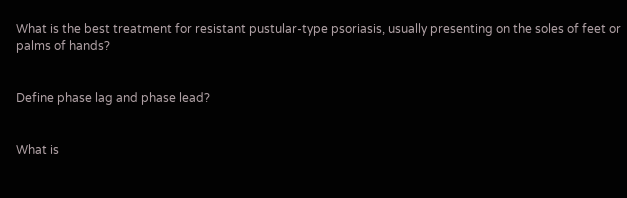What is the best treatment for resistant pustular-type psoriasis, usually presenting on the soles of feet or palms of hands?


Define phase lag and phase lead?


What is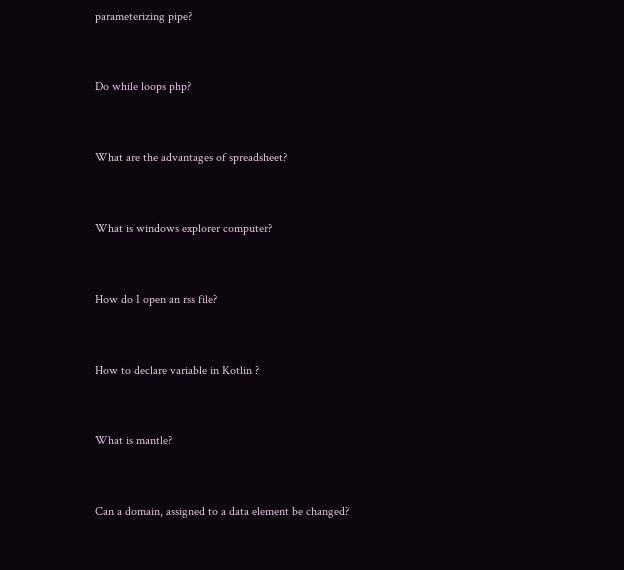parameterizing pipe?


Do while loops php?


What are the advantages of spreadsheet?


What is windows explorer computer?


How do I open an rss file?


How to declare variable in Kotlin ?


What is mantle?


Can a domain, assigned to a data element be changed?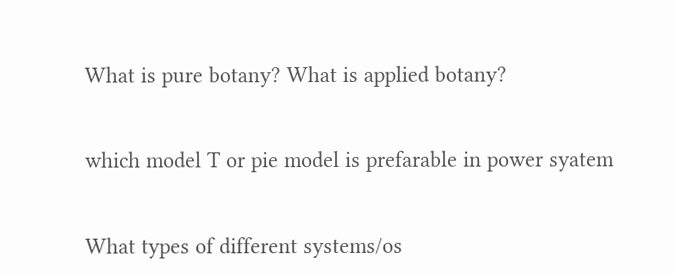What is pure botany? What is applied botany?


which model T or pie model is prefarable in power syatem


What types of different systems/os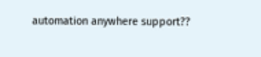automation anywhere support??